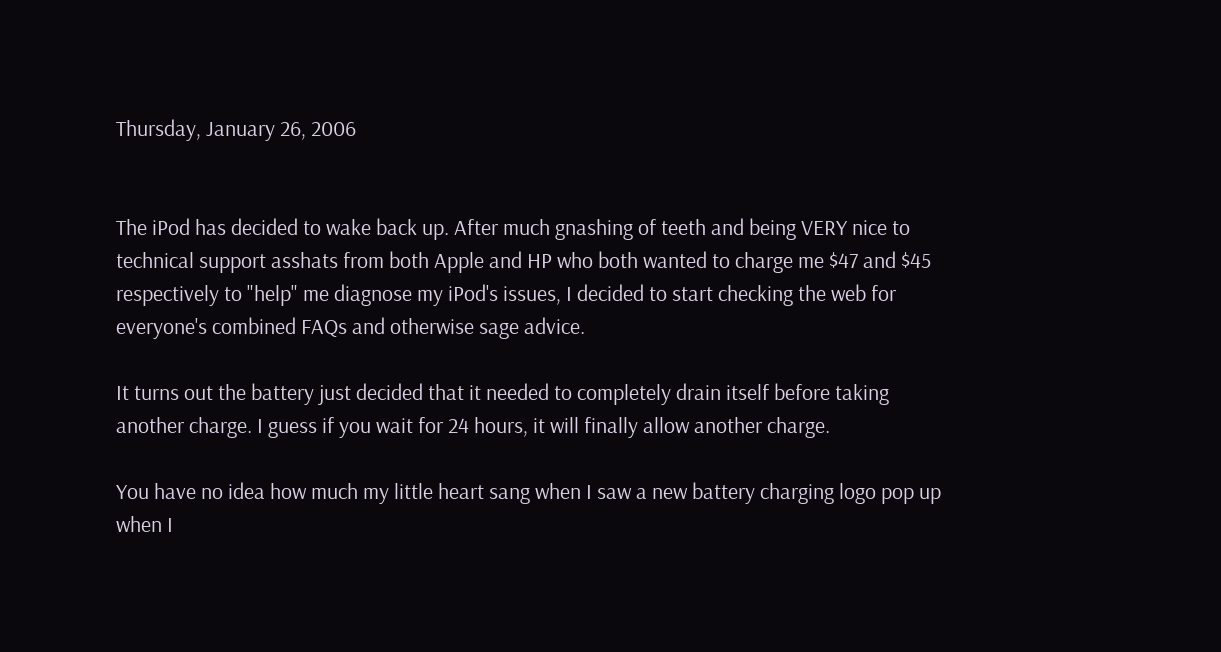Thursday, January 26, 2006


The iPod has decided to wake back up. After much gnashing of teeth and being VERY nice to technical support asshats from both Apple and HP who both wanted to charge me $47 and $45 respectively to "help" me diagnose my iPod's issues, I decided to start checking the web for everyone's combined FAQs and otherwise sage advice.

It turns out the battery just decided that it needed to completely drain itself before taking another charge. I guess if you wait for 24 hours, it will finally allow another charge.

You have no idea how much my little heart sang when I saw a new battery charging logo pop up when I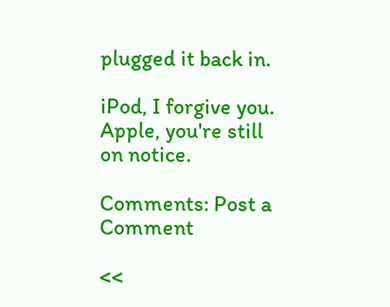plugged it back in.

iPod, I forgive you. Apple, you're still on notice.

Comments: Post a Comment

<<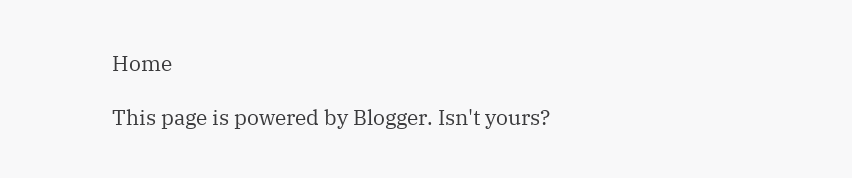Home

This page is powered by Blogger. Isn't yours?